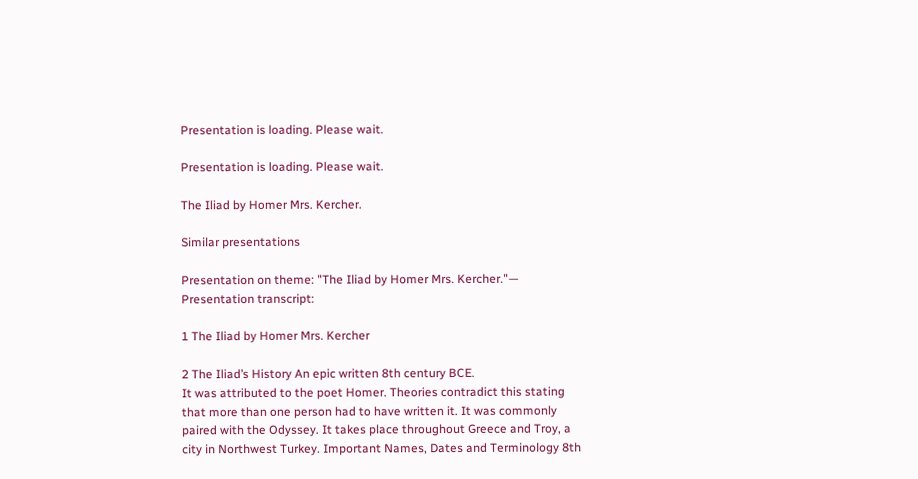Presentation is loading. Please wait.

Presentation is loading. Please wait.

The Iliad by Homer Mrs. Kercher.

Similar presentations

Presentation on theme: "The Iliad by Homer Mrs. Kercher."— Presentation transcript:

1 The Iliad by Homer Mrs. Kercher

2 The Iliad’s History An epic written 8th century BCE.
It was attributed to the poet Homer. Theories contradict this stating that more than one person had to have written it. It was commonly paired with the Odyssey. It takes place throughout Greece and Troy, a city in Northwest Turkey. Important Names, Dates and Terminology 8th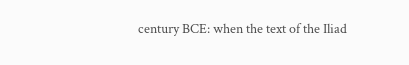century BCE: when the text of the Iliad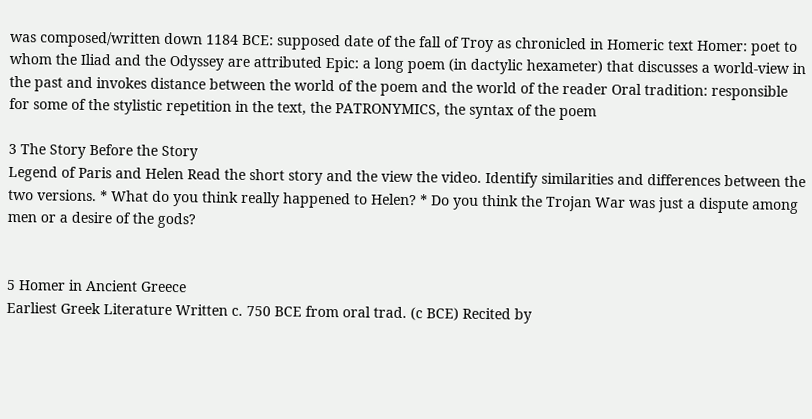was composed/written down 1184 BCE: supposed date of the fall of Troy as chronicled in Homeric text Homer: poet to whom the Iliad and the Odyssey are attributed Epic: a long poem (in dactylic hexameter) that discusses a world-view in the past and invokes distance between the world of the poem and the world of the reader Oral tradition: responsible for some of the stylistic repetition in the text, the PATRONYMICS, the syntax of the poem

3 The Story Before the Story
Legend of Paris and Helen Read the short story and the view the video. Identify similarities and differences between the two versions. * What do you think really happened to Helen? * Do you think the Trojan War was just a dispute among men or a desire of the gods?


5 Homer in Ancient Greece
Earliest Greek Literature Written c. 750 BCE from oral trad. (c BCE) Recited by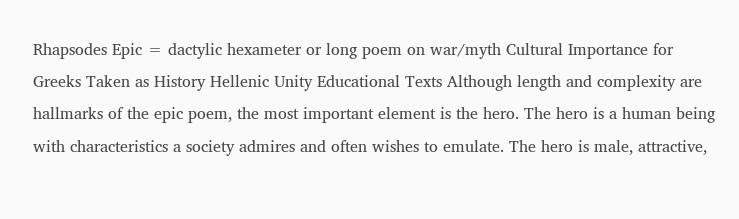Rhapsodes Epic = dactylic hexameter or long poem on war/myth Cultural Importance for Greeks Taken as History Hellenic Unity Educational Texts Although length and complexity are hallmarks of the epic poem, the most important element is the hero. The hero is a human being with characteristics a society admires and often wishes to emulate. The hero is male, attractive,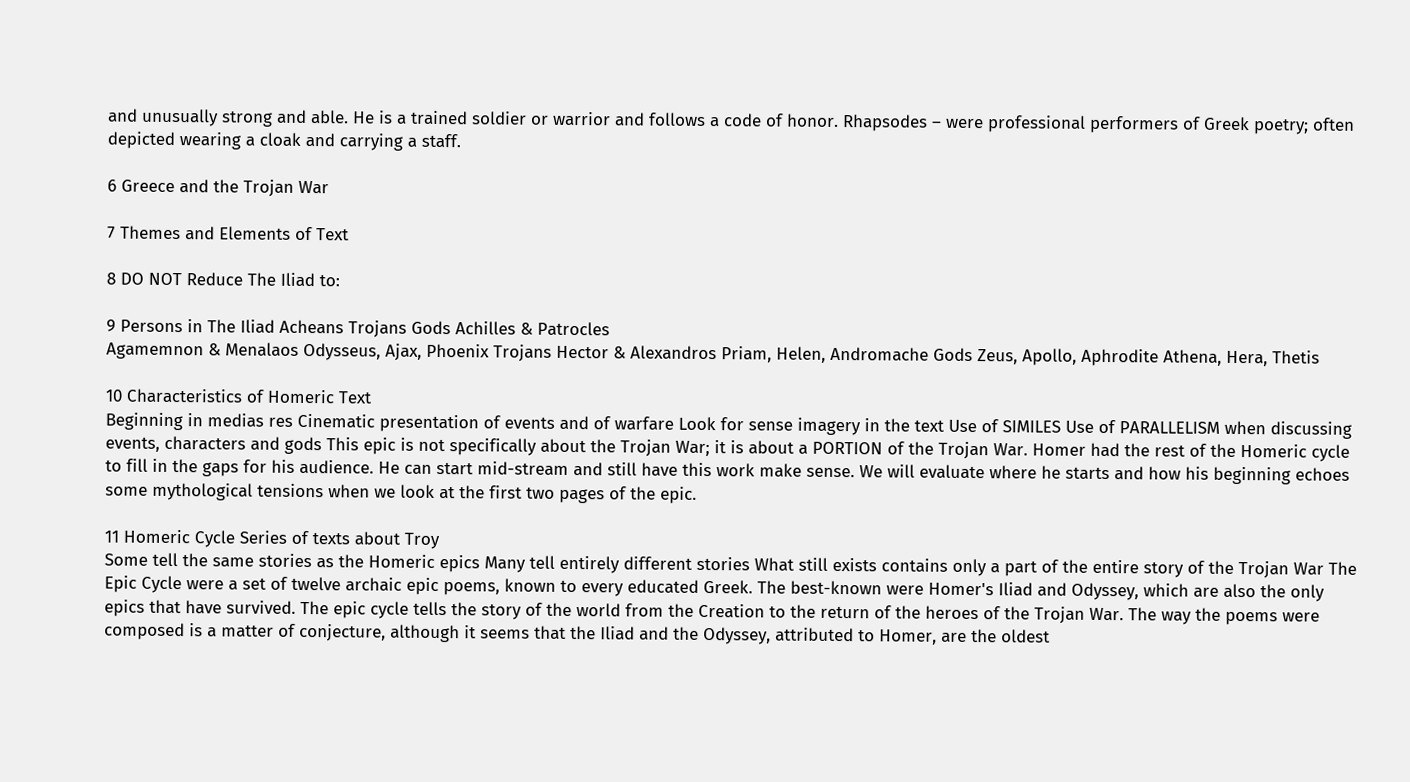and unusually strong and able. He is a trained soldier or warrior and follows a code of honor. Rhapsodes – were professional performers of Greek poetry; often depicted wearing a cloak and carrying a staff.

6 Greece and the Trojan War

7 Themes and Elements of Text

8 DO NOT Reduce The Iliad to:

9 Persons in The Iliad Acheans Trojans Gods Achilles & Patrocles
Agamemnon & Menalaos Odysseus, Ajax, Phoenix Trojans Hector & Alexandros Priam, Helen, Andromache Gods Zeus, Apollo, Aphrodite Athena, Hera, Thetis

10 Characteristics of Homeric Text
Beginning in medias res Cinematic presentation of events and of warfare Look for sense imagery in the text Use of SIMILES Use of PARALLELISM when discussing events, characters and gods This epic is not specifically about the Trojan War; it is about a PORTION of the Trojan War. Homer had the rest of the Homeric cycle to fill in the gaps for his audience. He can start mid-stream and still have this work make sense. We will evaluate where he starts and how his beginning echoes some mythological tensions when we look at the first two pages of the epic.

11 Homeric Cycle Series of texts about Troy
Some tell the same stories as the Homeric epics Many tell entirely different stories What still exists contains only a part of the entire story of the Trojan War The Epic Cycle were a set of twelve archaic epic poems, known to every educated Greek. The best-known were Homer's Iliad and Odyssey, which are also the only epics that have survived. The epic cycle tells the story of the world from the Creation to the return of the heroes of the Trojan War. The way the poems were composed is a matter of conjecture, although it seems that the Iliad and the Odyssey, attributed to Homer, are the oldest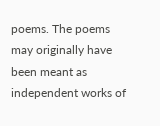poems. The poems may originally have been meant as independent works of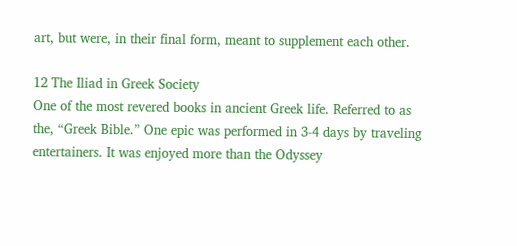art, but were, in their final form, meant to supplement each other.

12 The Iliad in Greek Society
One of the most revered books in ancient Greek life. Referred to as the, “Greek Bible.” One epic was performed in 3-4 days by traveling entertainers. It was enjoyed more than the Odyssey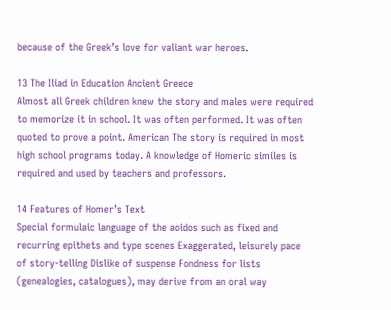because of the Greek’s love for valiant war heroes.

13 The Iliad in Education Ancient Greece
Almost all Greek children knew the story and males were required to memorize it in school. It was often performed. It was often quoted to prove a point. American The story is required in most high school programs today. A knowledge of Homeric similes is required and used by teachers and professors.

14 Features of Homer’s Text
Special formulaic language of the aoidos such as fixed and recurring epithets and type scenes Exaggerated, leisurely pace of story-telling Dislike of suspense Fondness for lists (genealogies, catalogues), may derive from an oral way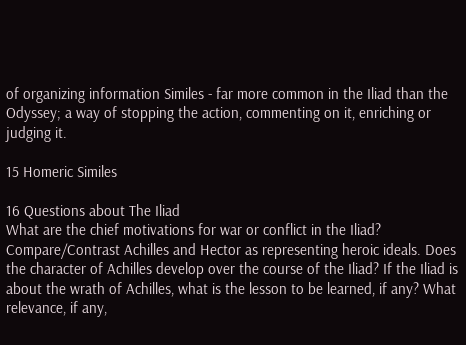of organizing information Similes - far more common in the Iliad than the Odyssey; a way of stopping the action, commenting on it, enriching or judging it.

15 Homeric Similes

16 Questions about The Iliad
What are the chief motivations for war or conflict in the Iliad? Compare/Contrast Achilles and Hector as representing heroic ideals. Does the character of Achilles develop over the course of the Iliad? If the Iliad is about the wrath of Achilles, what is the lesson to be learned, if any? What relevance, if any,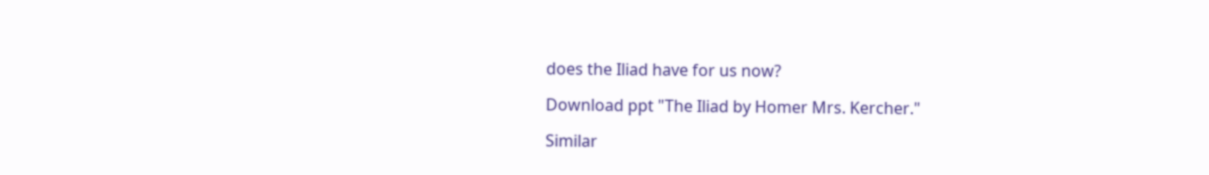does the Iliad have for us now?

Download ppt "The Iliad by Homer Mrs. Kercher."

Similar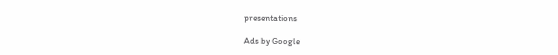presentations

Ads by Google